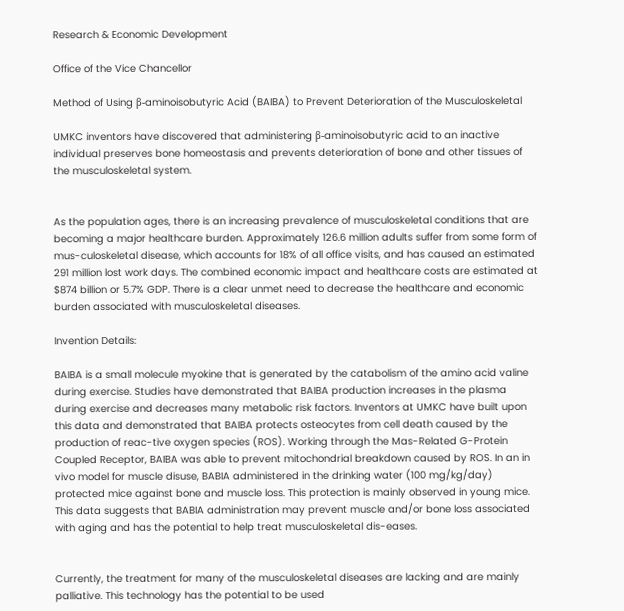Research & Economic Development

Office of the Vice Chancellor

Method of Using β-aminoisobutyric Acid (BAIBA) to Prevent Deterioration of the Musculoskeletal

UMKC inventors have discovered that administering β-aminoisobutyric acid to an inactive individual preserves bone homeostasis and prevents deterioration of bone and other tissues of the musculoskeletal system.


As the population ages, there is an increasing prevalence of musculoskeletal conditions that are becoming a major healthcare burden. Approximately 126.6 million adults suffer from some form of mus-culoskeletal disease, which accounts for 18% of all office visits, and has caused an estimated 291 million lost work days. The combined economic impact and healthcare costs are estimated at $874 billion or 5.7% GDP. There is a clear unmet need to decrease the healthcare and economic burden associated with musculoskeletal diseases.

Invention Details:

BAIBA is a small molecule myokine that is generated by the catabolism of the amino acid valine during exercise. Studies have demonstrated that BAIBA production increases in the plasma during exercise and decreases many metabolic risk factors. Inventors at UMKC have built upon this data and demonstrated that BAIBA protects osteocytes from cell death caused by the production of reac-tive oxygen species (ROS). Working through the Mas-Related G-Protein Coupled Receptor, BAIBA was able to prevent mitochondrial breakdown caused by ROS. In an in vivo model for muscle disuse, BABIA administered in the drinking water (100 mg/kg/day) protected mice against bone and muscle loss. This protection is mainly observed in young mice. This data suggests that BABIA administration may prevent muscle and/or bone loss associated with aging and has the potential to help treat musculoskeletal dis-eases.


Currently, the treatment for many of the musculoskeletal diseases are lacking and are mainly palliative. This technology has the potential to be used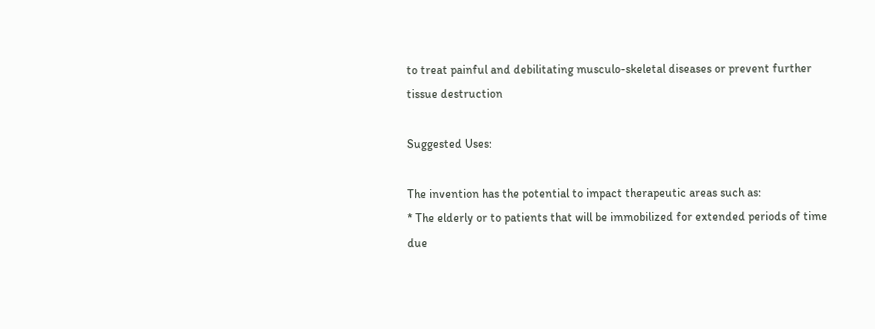to treat painful and debilitating musculo-skeletal diseases or prevent further tissue destruction

Suggested Uses:

The invention has the potential to impact therapeutic areas such as:
* The elderly or to patients that will be immobilized for extended periods of time due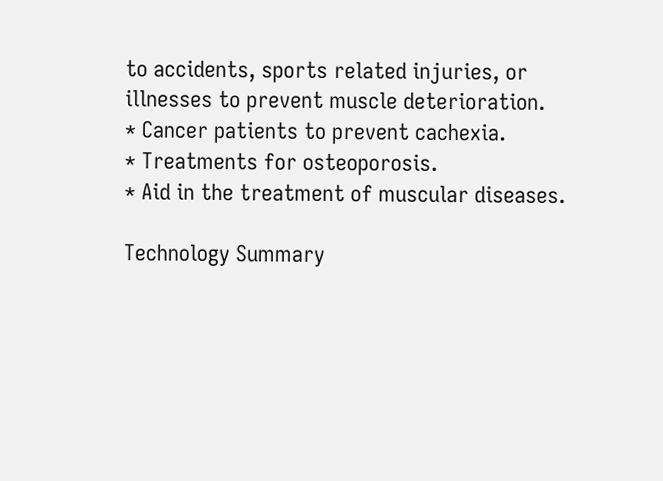to accidents, sports related injuries, or illnesses to prevent muscle deterioration.
* Cancer patients to prevent cachexia.
* Treatments for osteoporosis.
* Aid in the treatment of muscular diseases.

Technology Summary